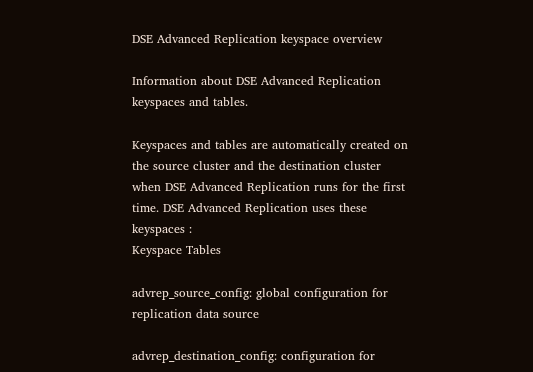DSE Advanced Replication keyspace overview

Information about DSE Advanced Replication keyspaces and tables.

Keyspaces and tables are automatically created on the source cluster and the destination cluster when DSE Advanced Replication runs for the first time. DSE Advanced Replication uses these keyspaces :
Keyspace Tables

advrep_source_config: global configuration for replication data source

advrep_destination_config: configuration for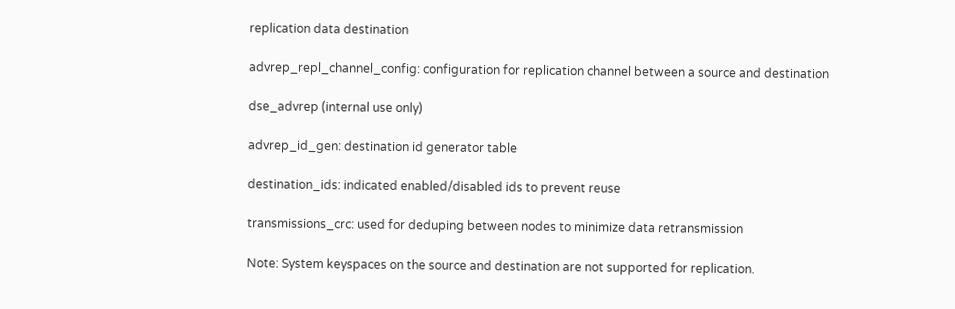replication data destination

advrep_repl_channel_config: configuration for replication channel between a source and destination

dse_advrep (internal use only)

advrep_id_gen: destination id generator table

destination_ids: indicated enabled/disabled ids to prevent reuse

transmissions_crc: used for deduping between nodes to minimize data retransmission

Note: System keyspaces on the source and destination are not supported for replication.